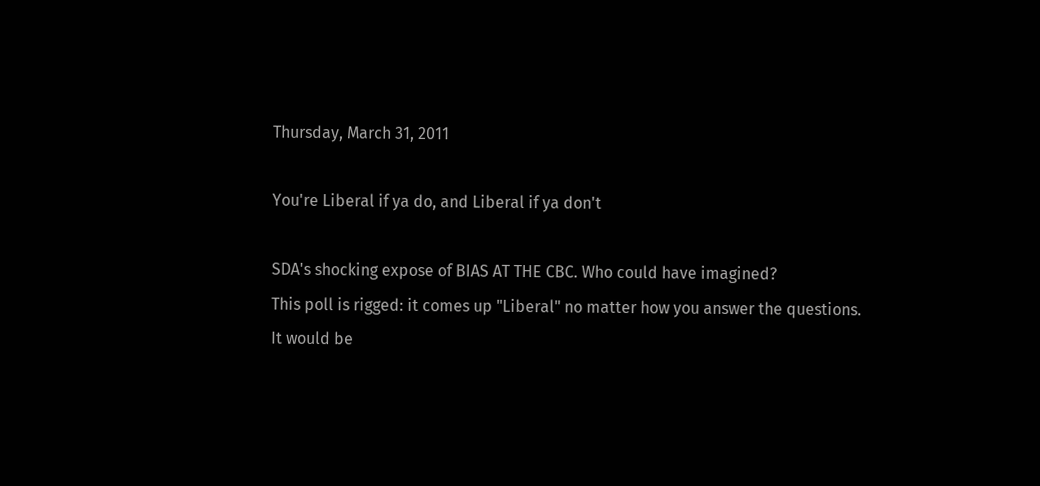Thursday, March 31, 2011

You're Liberal if ya do, and Liberal if ya don't

SDA's shocking expose of BIAS AT THE CBC. Who could have imagined?
This poll is rigged: it comes up "Liberal" no matter how you answer the questions.
It would be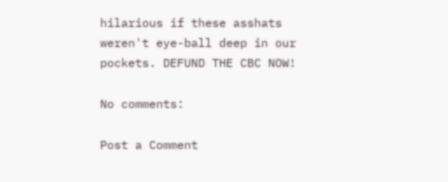hilarious if these asshats weren't eye-ball deep in our pockets. DEFUND THE CBC NOW!

No comments:

Post a Comment